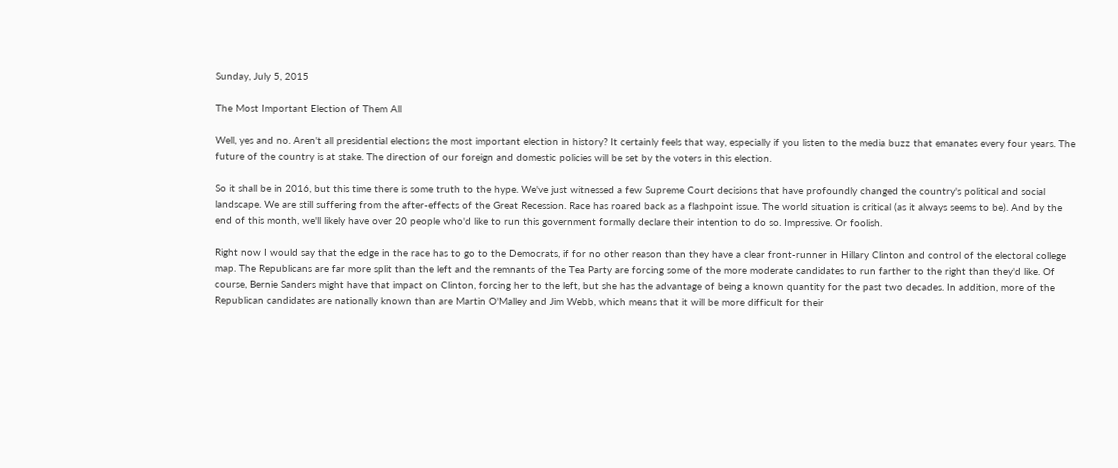Sunday, July 5, 2015

The Most Important Election of Them All

Well, yes and no. Aren't all presidential elections the most important election in history? It certainly feels that way, especially if you listen to the media buzz that emanates every four years. The future of the country is at stake. The direction of our foreign and domestic policies will be set by the voters in this election.

So it shall be in 2016, but this time there is some truth to the hype. We've just witnessed a few Supreme Court decisions that have profoundly changed the country's political and social landscape. We are still suffering from the after-effects of the Great Recession. Race has roared back as a flashpoint issue. The world situation is critical (as it always seems to be). And by the end of this month, we'll likely have over 20 people who'd like to run this government formally declare their intention to do so. Impressive. Or foolish.

Right now I would say that the edge in the race has to go to the Democrats, if for no other reason than they have a clear front-runner in Hillary Clinton and control of the electoral college map. The Republicans are far more split than the left and the remnants of the Tea Party are forcing some of the more moderate candidates to run farther to the right than they'd like. Of course, Bernie Sanders might have that impact on Clinton, forcing her to the left, but she has the advantage of being a known quantity for the past two decades. In addition, more of the Republican candidates are nationally known than are Martin O'Malley and Jim Webb, which means that it will be more difficult for their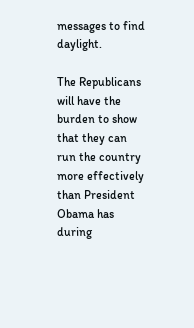messages to find daylight.

The Republicans will have the burden to show that they can run the country more effectively than President Obama has during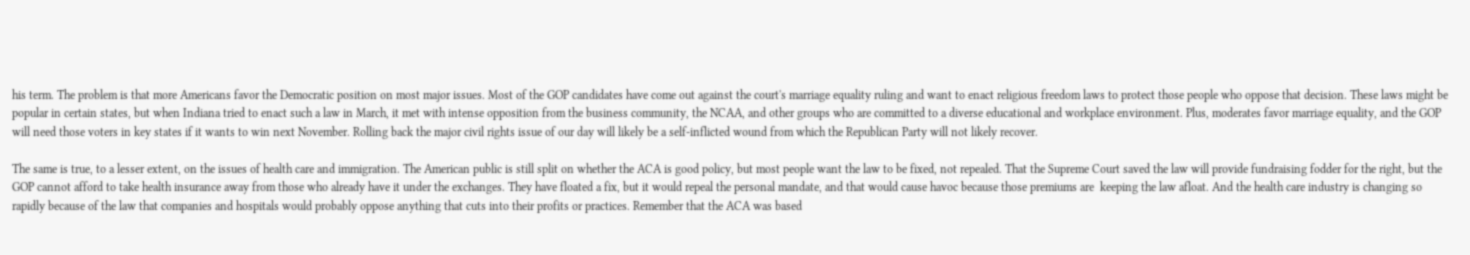his term. The problem is that more Americans favor the Democratic position on most major issues. Most of the GOP candidates have come out against the court's marriage equality ruling and want to enact religious freedom laws to protect those people who oppose that decision. These laws might be popular in certain states, but when Indiana tried to enact such a law in March, it met with intense opposition from the business community, the NCAA, and other groups who are committed to a diverse educational and workplace environment. Plus, moderates favor marriage equality, and the GOP will need those voters in key states if it wants to win next November. Rolling back the major civil rights issue of our day will likely be a self-inflicted wound from which the Republican Party will not likely recover.

The same is true, to a lesser extent, on the issues of health care and immigration. The American public is still split on whether the ACA is good policy, but most people want the law to be fixed, not repealed. That the Supreme Court saved the law will provide fundraising fodder for the right, but the GOP cannot afford to take health insurance away from those who already have it under the exchanges. They have floated a fix, but it would repeal the personal mandate, and that would cause havoc because those premiums are  keeping the law afloat. And the health care industry is changing so rapidly because of the law that companies and hospitals would probably oppose anything that cuts into their profits or practices. Remember that the ACA was based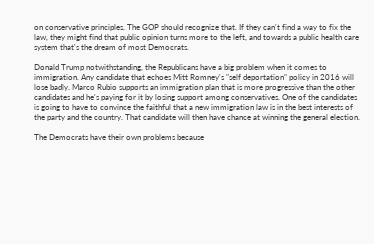on conservative principles. The GOP should recognize that. If they can't find a way to fix the law, they might find that public opinion turns more to the left, and towards a public health care system that's the dream of most Democrats.

Donald Trump notwithstanding, the Republicans have a big problem when it comes to immigration. Any candidate that echoes Mitt Romney's "self deportation" policy in 2016 will lose badly. Marco Rubio supports an immigration plan that is more progressive than the other candidates and he's paying for it by losing support among conservatives. One of the candidates is going to have to convince the faithful that a new immigration law is in the best interests of the party and the country. That candidate will then have chance at winning the general election.

The Democrats have their own problems because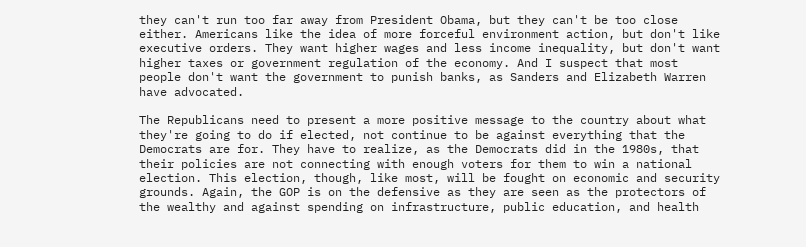they can't run too far away from President Obama, but they can't be too close either. Americans like the idea of more forceful environment action, but don't like executive orders. They want higher wages and less income inequality, but don't want higher taxes or government regulation of the economy. And I suspect that most people don't want the government to punish banks, as Sanders and Elizabeth Warren have advocated.

The Republicans need to present a more positive message to the country about what they're going to do if elected, not continue to be against everything that the Democrats are for. They have to realize, as the Democrats did in the 1980s, that their policies are not connecting with enough voters for them to win a national election. This election, though, like most, will be fought on economic and security grounds. Again, the GOP is on the defensive as they are seen as the protectors of the wealthy and against spending on infrastructure, public education, and health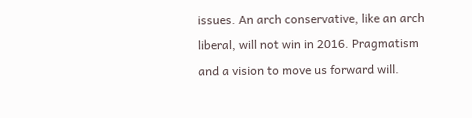issues. An arch conservative, like an arch liberal, will not win in 2016. Pragmatism and a vision to move us forward will.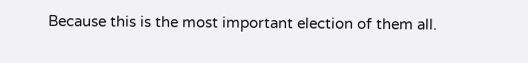Because this is the most important election of them all.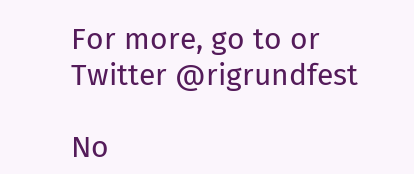For more, go to or Twitter @rigrundfest

No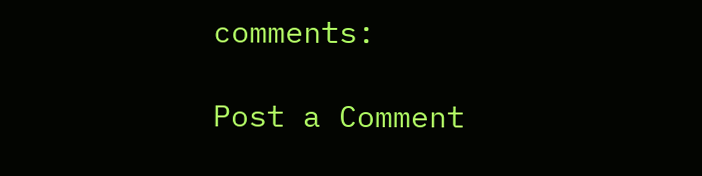comments:

Post a Comment